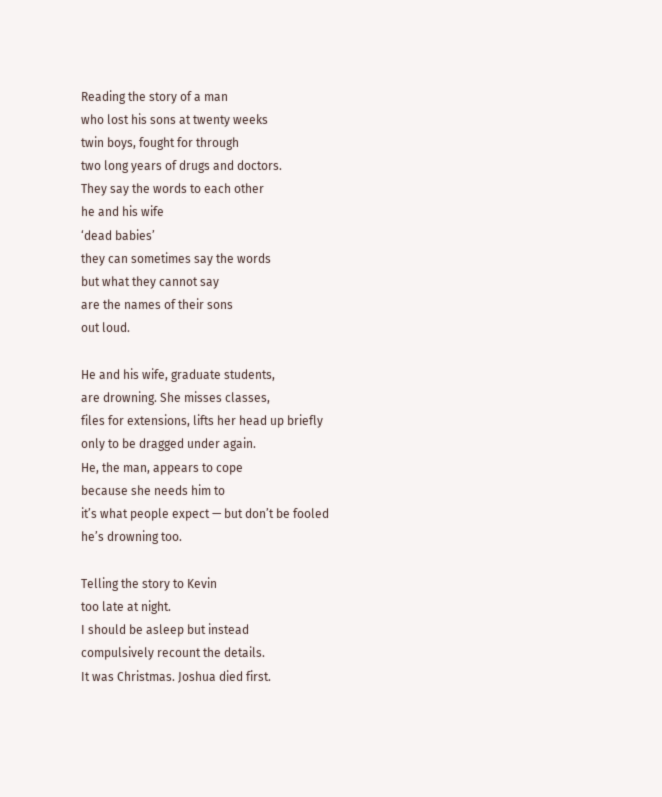Reading the story of a man
who lost his sons at twenty weeks
twin boys, fought for through
two long years of drugs and doctors.
They say the words to each other
he and his wife
‘dead babies’
they can sometimes say the words
but what they cannot say
are the names of their sons
out loud.

He and his wife, graduate students,
are drowning. She misses classes,
files for extensions, lifts her head up briefly
only to be dragged under again.
He, the man, appears to cope
because she needs him to
it’s what people expect — but don’t be fooled
he’s drowning too.

Telling the story to Kevin
too late at night.
I should be asleep but instead
compulsively recount the details.
It was Christmas. Joshua died first.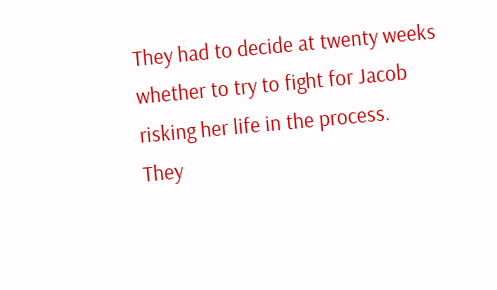They had to decide at twenty weeks
whether to try to fight for Jacob
risking her life in the process.
They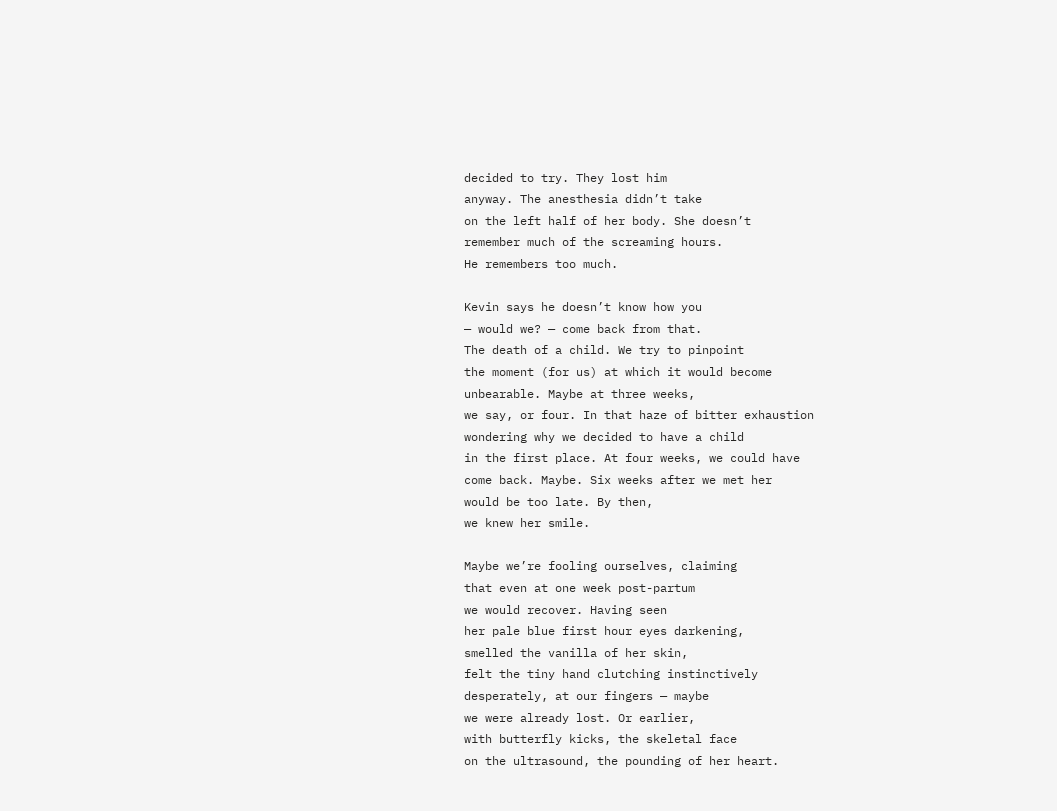decided to try. They lost him
anyway. The anesthesia didn’t take
on the left half of her body. She doesn’t
remember much of the screaming hours.
He remembers too much.

Kevin says he doesn’t know how you
— would we? — come back from that.
The death of a child. We try to pinpoint
the moment (for us) at which it would become
unbearable. Maybe at three weeks,
we say, or four. In that haze of bitter exhaustion
wondering why we decided to have a child
in the first place. At four weeks, we could have
come back. Maybe. Six weeks after we met her
would be too late. By then,
we knew her smile.

Maybe we’re fooling ourselves, claiming
that even at one week post-partum
we would recover. Having seen
her pale blue first hour eyes darkening,
smelled the vanilla of her skin,
felt the tiny hand clutching instinctively
desperately, at our fingers — maybe
we were already lost. Or earlier,
with butterfly kicks, the skeletal face
on the ultrasound, the pounding of her heart.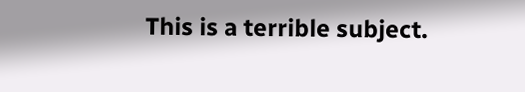This is a terrible subject.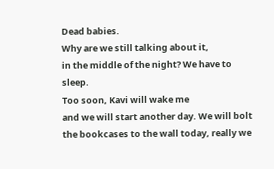Dead babies.
Why are we still talking about it,
in the middle of the night? We have to sleep.
Too soon, Kavi will wake me
and we will start another day. We will bolt
the bookcases to the wall today, really we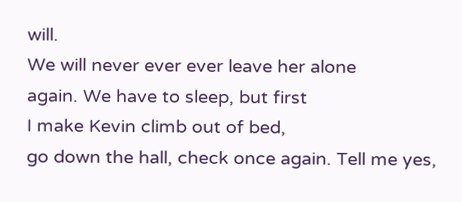will.
We will never ever ever leave her alone
again. We have to sleep, but first
I make Kevin climb out of bed,
go down the hall, check once again. Tell me yes,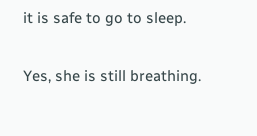it is safe to go to sleep.

Yes, she is still breathing.